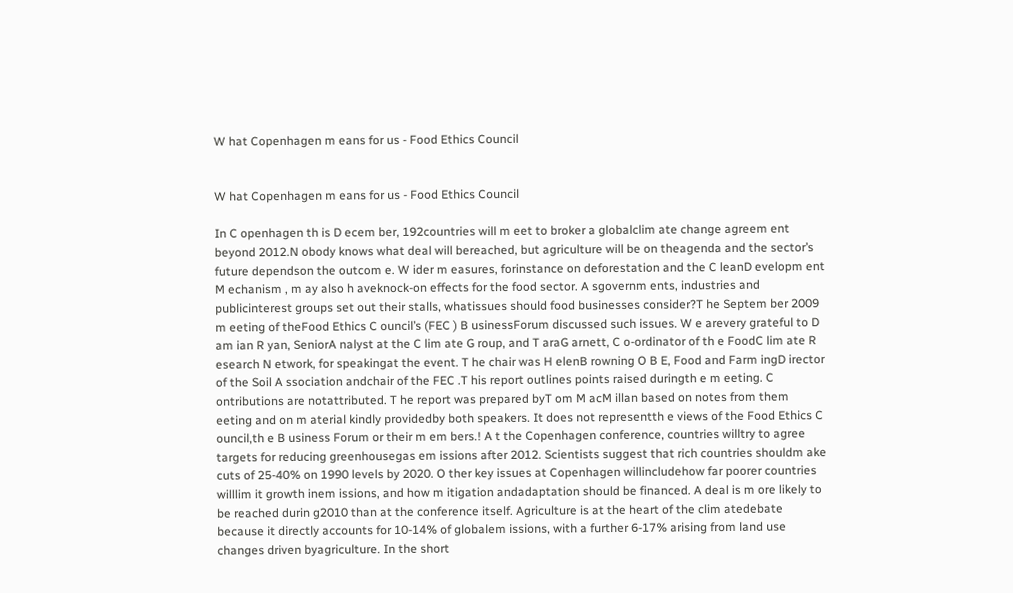W hat Copenhagen m eans for us - Food Ethics Council


W hat Copenhagen m eans for us - Food Ethics Council

In C openhagen th is D ecem ber, 192countries will m eet to broker a globalclim ate change agreem ent beyond 2012.N obody knows what deal will bereached, but agriculture will be on theagenda and the sector’s future dependson the outcom e. W ider m easures, forinstance on deforestation and the C leanD evelopm ent M echanism , m ay also h aveknock-on effects for the food sector. A sgovernm ents, industries and publicinterest groups set out their stalls, whatissues should food businesses consider?T he Septem ber 2009 m eeting of theFood Ethics C ouncil’s (FEC ) B usinessForum discussed such issues. W e arevery grateful to D am ian R yan, SeniorA nalyst at the C lim ate G roup, and T araG arnett, C o-ordinator of th e FoodC lim ate R esearch N etwork, for speakingat the event. T he chair was H elenB rowning O B E, Food and Farm ingD irector of the Soil A ssociation andchair of the FEC .T his report outlines points raised duringth e m eeting. C ontributions are notattributed. T he report was prepared byT om M acM illan based on notes from them eeting and on m aterial kindly providedby both speakers. It does not representth e views of the Food Ethics C ouncil,th e B usiness Forum or their m em bers.! A t the Copenhagen conference, countries willtry to agree targets for reducing greenhousegas em issions after 2012. Scientists suggest that rich countries shouldm ake cuts of 25-40% on 1990 levels by 2020. O ther key issues at Copenhagen willincludehow far poorer countries willlim it growth inem issions, and how m itigation andadaptation should be financed. A deal is m ore likely to be reached durin g2010 than at the conference itself. Agriculture is at the heart of the clim atedebate because it directly accounts for 10-14% of globalem issions, with a further 6-17% arising from land use changes driven byagriculture. In the short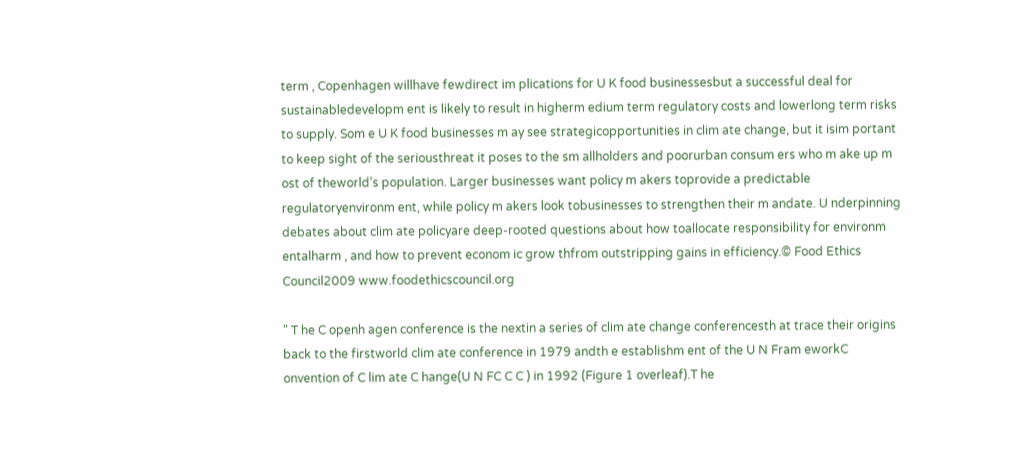term , Copenhagen willhave fewdirect im plications for U K food businessesbut a successful deal for sustainabledevelopm ent is likely to result in higherm edium term regulatory costs and lowerlong term risks to supply. Som e U K food businesses m ay see strategicopportunities in clim ate change, but it isim portant to keep sight of the seriousthreat it poses to the sm allholders and poorurban consum ers who m ake up m ost of theworld’s population. Larger businesses want policy m akers toprovide a predictable regulatoryenvironm ent, while policy m akers look tobusinesses to strengthen their m andate. U nderpinning debates about clim ate policyare deep-rooted questions about how toallocate responsibility for environm entalharm , and how to prevent econom ic grow thfrom outstripping gains in efficiency.© Food Ethics Council2009 www.foodethicscouncil.org

" T he C openh agen conference is the nextin a series of clim ate change conferencesth at trace their origins back to the firstworld clim ate conference in 1979 andth e establishm ent of the U N Fram eworkC onvention of C lim ate C hange(U N FC C C ) in 1992 (Figure 1 overleaf).T he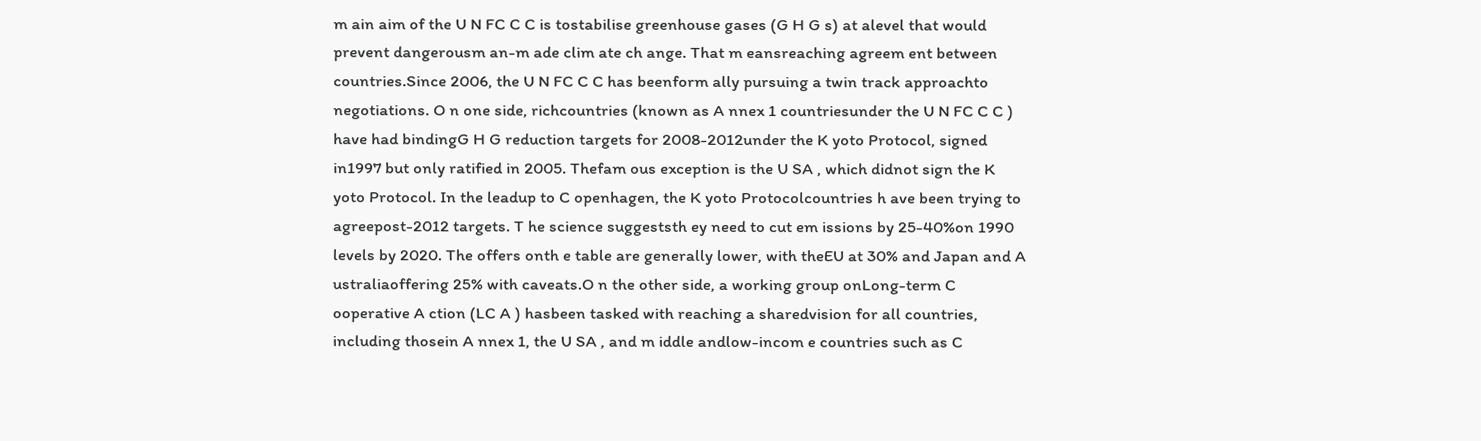m ain aim of the U N FC C C is tostabilise greenhouse gases (G H G s) at alevel that would prevent dangerousm an-m ade clim ate ch ange. That m eansreaching agreem ent between countries.Since 2006, the U N FC C C has beenform ally pursuing a twin track approachto negotiations. O n one side, richcountries (known as A nnex 1 countriesunder the U N FC C C ) have had bindingG H G reduction targets for 2008-2012under the K yoto Protocol, signed in1997 but only ratified in 2005. Thefam ous exception is the U SA , which didnot sign the K yoto Protocol. In the leadup to C openhagen, the K yoto Protocolcountries h ave been trying to agreepost-2012 targets. T he science suggeststh ey need to cut em issions by 25-40%on 1990 levels by 2020. The offers onth e table are generally lower, with theEU at 30% and Japan and A ustraliaoffering 25% with caveats.O n the other side, a working group onLong-term C ooperative A ction (LC A ) hasbeen tasked with reaching a sharedvision for all countries, including thosein A nnex 1, the U SA , and m iddle andlow-incom e countries such as C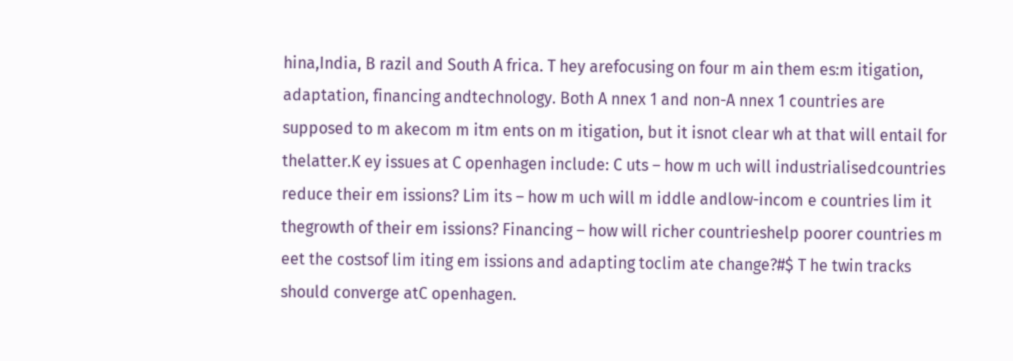hina,India, B razil and South A frica. T hey arefocusing on four m ain them es:m itigation, adaptation, financing andtechnology. Both A nnex 1 and non-A nnex 1 countries are supposed to m akecom m itm ents on m itigation, but it isnot clear wh at that will entail for thelatter.K ey issues at C openhagen include: C uts – how m uch will industrialisedcountries reduce their em issions? Lim its – how m uch will m iddle andlow-incom e countries lim it thegrowth of their em issions? Financing – how will richer countrieshelp poorer countries m eet the costsof lim iting em issions and adapting toclim ate change?#$ T he twin tracks should converge atC openhagen.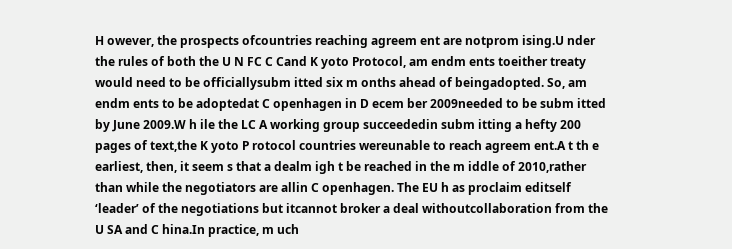H owever, the prospects ofcountries reaching agreem ent are notprom ising.U nder the rules of both the U N FC C Cand K yoto Protocol, am endm ents toeither treaty would need to be officiallysubm itted six m onths ahead of beingadopted. So, am endm ents to be adoptedat C openhagen in D ecem ber 2009needed to be subm itted by June 2009.W h ile the LC A working group succeededin subm itting a hefty 200 pages of text,the K yoto P rotocol countries wereunable to reach agreem ent.A t th e earliest, then, it seem s that a dealm igh t be reached in the m iddle of 2010,rather than while the negotiators are allin C openhagen. The EU h as proclaim editself ‘leader’ of the negotiations but itcannot broker a deal withoutcollaboration from the U SA and C hina.In practice, m uch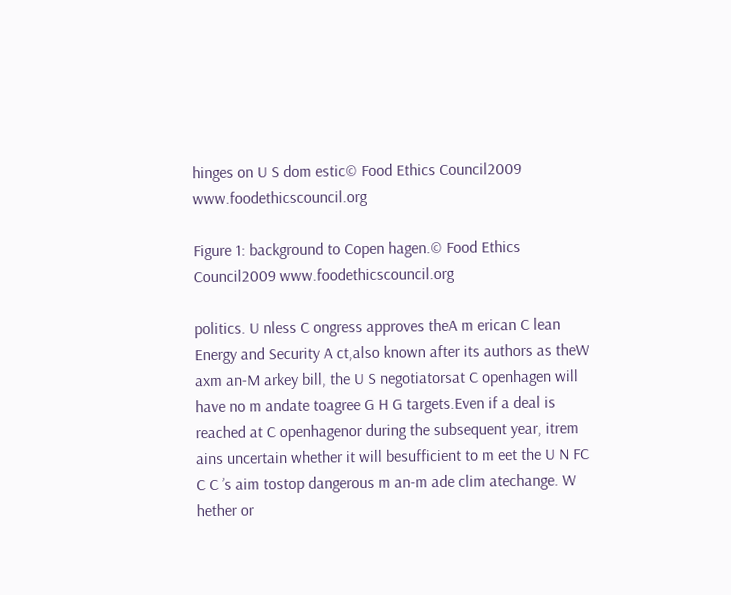hinges on U S dom estic© Food Ethics Council2009 www.foodethicscouncil.org

Figure 1: background to Copen hagen.© Food Ethics Council2009 www.foodethicscouncil.org

politics. U nless C ongress approves theA m erican C lean Energy and Security A ct,also known after its authors as theW axm an-M arkey bill, the U S negotiatorsat C openhagen will have no m andate toagree G H G targets.Even if a deal is reached at C openhagenor during the subsequent year, itrem ains uncertain whether it will besufficient to m eet the U N FC C C ’s aim tostop dangerous m an-m ade clim atechange. W hether or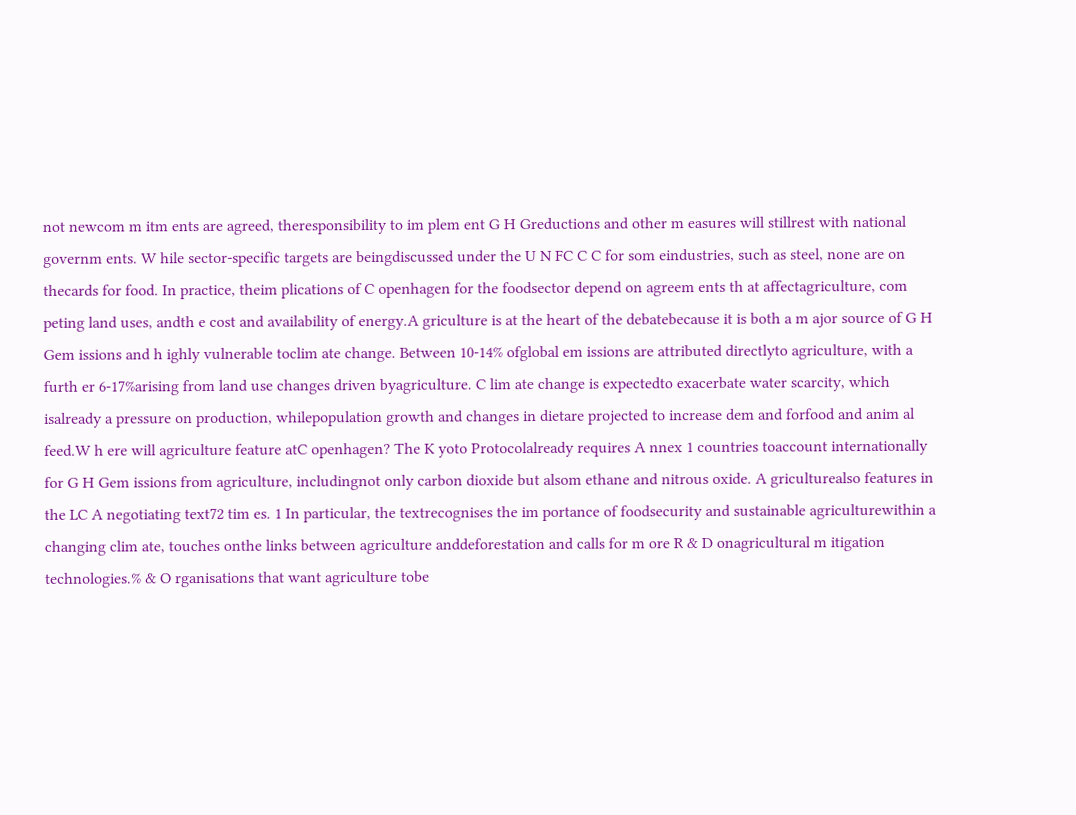not newcom m itm ents are agreed, theresponsibility to im plem ent G H Greductions and other m easures will stillrest with national governm ents. W hile sector-specific targets are beingdiscussed under the U N FC C C for som eindustries, such as steel, none are on thecards for food. In practice, theim plications of C openhagen for the foodsector depend on agreem ents th at affectagriculture, com peting land uses, andth e cost and availability of energy.A griculture is at the heart of the debatebecause it is both a m ajor source of G H Gem issions and h ighly vulnerable toclim ate change. Between 10-14% ofglobal em issions are attributed directlyto agriculture, with a furth er 6-17%arising from land use changes driven byagriculture. C lim ate change is expectedto exacerbate water scarcity, which isalready a pressure on production, whilepopulation growth and changes in dietare projected to increase dem and forfood and anim al feed.W h ere will agriculture feature atC openhagen? The K yoto Protocolalready requires A nnex 1 countries toaccount internationally for G H Gem issions from agriculture, includingnot only carbon dioxide but alsom ethane and nitrous oxide. A griculturealso features in the LC A negotiating text72 tim es. 1 In particular, the textrecognises the im portance of foodsecurity and sustainable agriculturewithin a changing clim ate, touches onthe links between agriculture anddeforestation and calls for m ore R & D onagricultural m itigation technologies.% & O rganisations that want agriculture tobe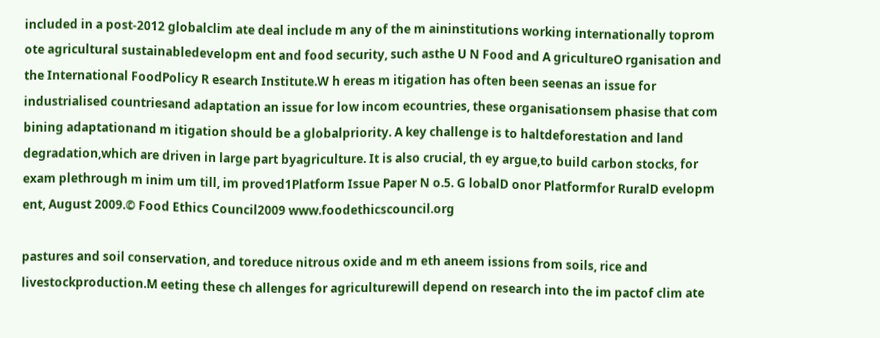included in a post-2012 globalclim ate deal include m any of the m aininstitutions working internationally toprom ote agricultural sustainabledevelopm ent and food security, such asthe U N Food and A gricultureO rganisation and the International FoodPolicy R esearch Institute.W h ereas m itigation has often been seenas an issue for industrialised countriesand adaptation an issue for low incom ecountries, these organisationsem phasise that com bining adaptationand m itigation should be a globalpriority. A key challenge is to haltdeforestation and land degradation,which are driven in large part byagriculture. It is also crucial, th ey argue,to build carbon stocks, for exam plethrough m inim um till, im proved1Platform Issue Paper N o.5. G lobalD onor Platformfor RuralD evelopm ent, August 2009.© Food Ethics Council2009 www.foodethicscouncil.org

pastures and soil conservation, and toreduce nitrous oxide and m eth aneem issions from soils, rice and livestockproduction.M eeting these ch allenges for agriculturewill depend on research into the im pactof clim ate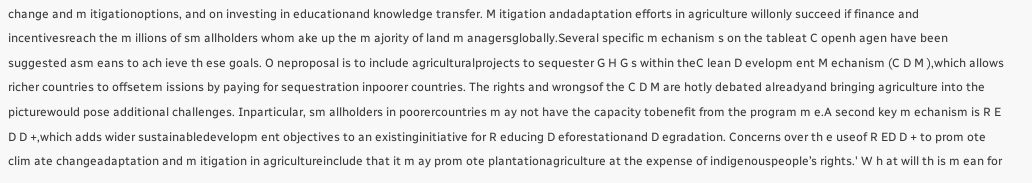change and m itigationoptions, and on investing in educationand knowledge transfer. M itigation andadaptation efforts in agriculture willonly succeed if finance and incentivesreach the m illions of sm allholders whom ake up the m ajority of land m anagersglobally.Several specific m echanism s on the tableat C openh agen have been suggested asm eans to ach ieve th ese goals. O neproposal is to include agriculturalprojects to sequester G H G s within theC lean D evelopm ent M echanism (C D M ),which allows richer countries to offsetem issions by paying for sequestration inpoorer countries. The rights and wrongsof the C D M are hotly debated alreadyand bringing agriculture into the picturewould pose additional challenges. Inparticular, sm allholders in poorercountries m ay not have the capacity tobenefit from the program m e.A second key m echanism is R E D D +,which adds wider sustainabledevelopm ent objectives to an existinginitiative for R educing D eforestationand D egradation. Concerns over th e useof R ED D + to prom ote clim ate changeadaptation and m itigation in agricultureinclude that it m ay prom ote plantationagriculture at the expense of indigenouspeople’s rights.' W h at will th is m ean for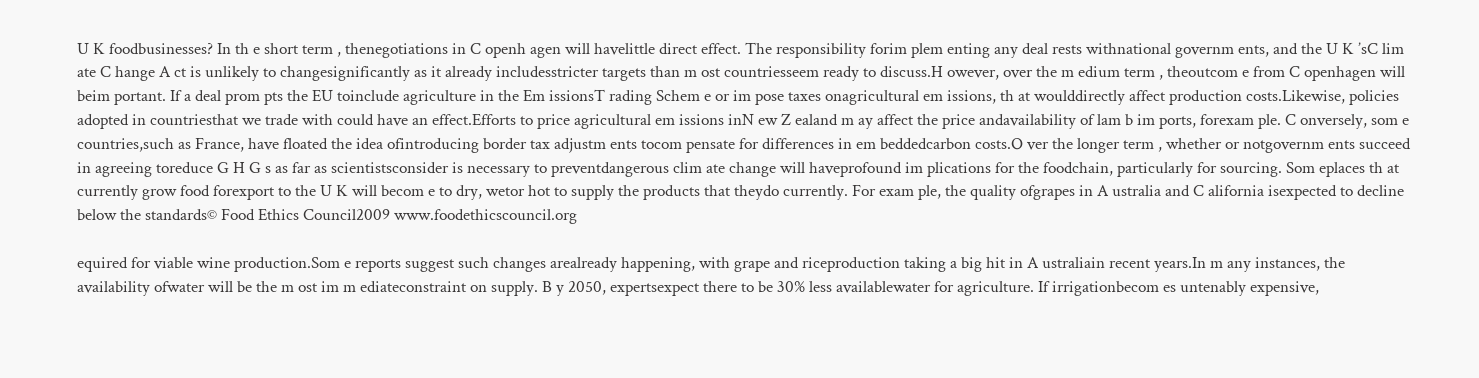U K foodbusinesses? In th e short term , thenegotiations in C openh agen will havelittle direct effect. The responsibility forim plem enting any deal rests withnational governm ents, and the U K ’sC lim ate C hange A ct is unlikely to changesignificantly as it already includesstricter targets than m ost countriesseem ready to discuss.H owever, over the m edium term , theoutcom e from C openhagen will beim portant. If a deal prom pts the EU toinclude agriculture in the Em issionsT rading Schem e or im pose taxes onagricultural em issions, th at woulddirectly affect production costs.Likewise, policies adopted in countriesthat we trade with could have an effect.Efforts to price agricultural em issions inN ew Z ealand m ay affect the price andavailability of lam b im ports, forexam ple. C onversely, som e countries,such as France, have floated the idea ofintroducing border tax adjustm ents tocom pensate for differences in em beddedcarbon costs.O ver the longer term , whether or notgovernm ents succeed in agreeing toreduce G H G s as far as scientistsconsider is necessary to preventdangerous clim ate change will haveprofound im plications for the foodchain, particularly for sourcing. Som eplaces th at currently grow food forexport to the U K will becom e to dry, wetor hot to supply the products that theydo currently. For exam ple, the quality ofgrapes in A ustralia and C alifornia isexpected to decline below the standards© Food Ethics Council2009 www.foodethicscouncil.org

equired for viable wine production.Som e reports suggest such changes arealready happening, with grape and riceproduction taking a big hit in A ustraliain recent years.In m any instances, the availability ofwater will be the m ost im m ediateconstraint on supply. B y 2050, expertsexpect there to be 30% less availablewater for agriculture. If irrigationbecom es untenably expensive,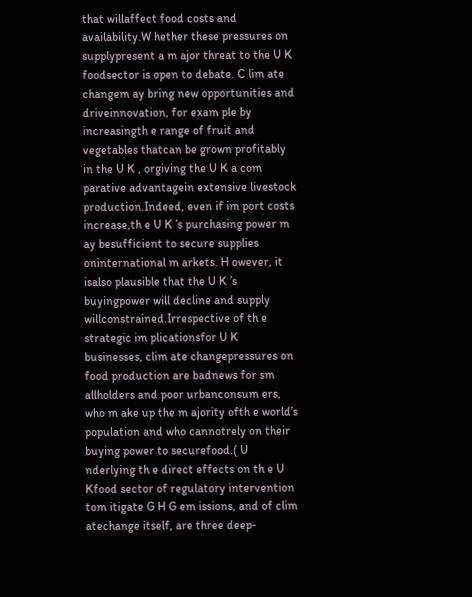that willaffect food costs and availability.W hether these pressures on supplypresent a m ajor threat to the U K foodsector is open to debate. C lim ate changem ay bring new opportunities and driveinnovation, for exam ple by increasingth e range of fruit and vegetables thatcan be grown profitably in the U K , orgiving the U K a com parative advantagein extensive livestock production.Indeed, even if im port costs increase,th e U K ’s purchasing power m ay besufficient to secure supplies oninternational m arkets. H owever, it isalso plausible that the U K ’s buyingpower will decline and supply willconstrained.Irrespective of th e strategic im plicationsfor U K businesses, clim ate changepressures on food production are badnews for sm allholders and poor urbanconsum ers, who m ake up the m ajority ofth e world’s population and who cannotrely on their buying power to securefood.( U nderlying th e direct effects on th e U Kfood sector of regulatory intervention tom itigate G H G em issions, and of clim atechange itself, are three deep-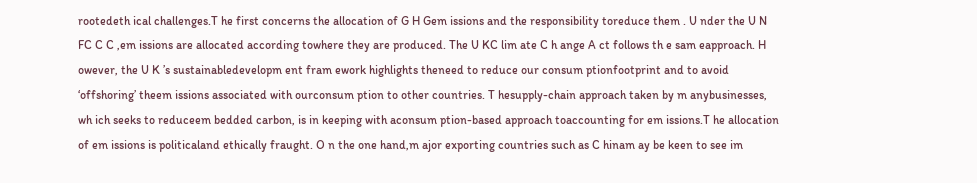rootedeth ical challenges.T he first concerns the allocation of G H Gem issions and the responsibility toreduce them . U nder the U N FC C C ,em issions are allocated according towhere they are produced. The U KC lim ate C h ange A ct follows th e sam eapproach. H owever, the U K ’s sustainabledevelopm ent fram ework highlights theneed to reduce our consum ptionfootprint and to avoid ‘offshoring’ theem issions associated with ourconsum ption to other countries. T hesupply-chain approach taken by m anybusinesses, wh ich seeks to reduceem bedded carbon, is in keeping with aconsum ption-based approach toaccounting for em issions.T he allocation of em issions is politicaland ethically fraught. O n the one hand,m ajor exporting countries such as C hinam ay be keen to see im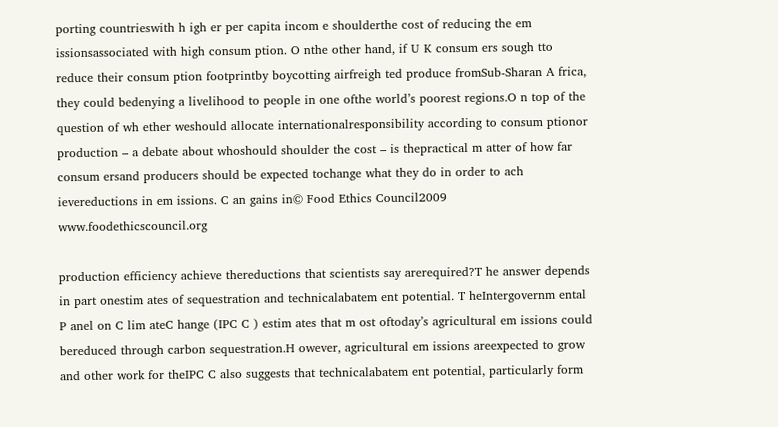porting countrieswith h igh er per capita incom e shoulderthe cost of reducing the em issionsassociated with high consum ption. O nthe other hand, if U K consum ers sough tto reduce their consum ption footprintby boycotting airfreigh ted produce fromSub-Sharan A frica, they could bedenying a livelihood to people in one ofthe world’s poorest regions.O n top of the question of wh ether weshould allocate internationalresponsibility according to consum ptionor production – a debate about whoshould shoulder the cost – is thepractical m atter of how far consum ersand producers should be expected tochange what they do in order to ach ievereductions in em issions. C an gains in© Food Ethics Council2009 www.foodethicscouncil.org

production efficiency achieve thereductions that scientists say arerequired?T he answer depends in part onestim ates of sequestration and technicalabatem ent potential. T heIntergovernm ental P anel on C lim ateC hange (IPC C ) estim ates that m ost oftoday’s agricultural em issions could bereduced through carbon sequestration.H owever, agricultural em issions areexpected to grow and other work for theIPC C also suggests that technicalabatem ent potential, particularly form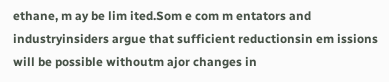ethane, m ay be lim ited.Som e com m entators and industryinsiders argue that sufficient reductionsin em issions will be possible withoutm ajor changes in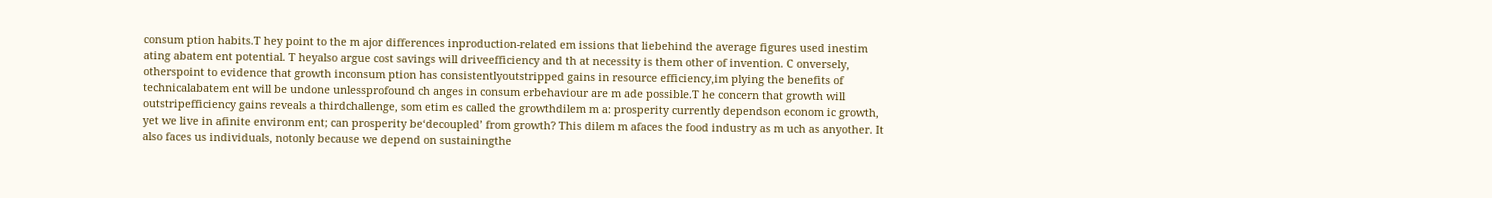consum ption habits.T hey point to the m ajor differences inproduction-related em issions that liebehind the average figures used inestim ating abatem ent potential. T heyalso argue cost savings will driveefficiency and th at necessity is them other of invention. C onversely, otherspoint to evidence that growth inconsum ption has consistentlyoutstripped gains in resource efficiency,im plying the benefits of technicalabatem ent will be undone unlessprofound ch anges in consum erbehaviour are m ade possible.T he concern that growth will outstripefficiency gains reveals a thirdchallenge, som etim es called the growthdilem m a: prosperity currently dependson econom ic growth, yet we live in afinite environm ent; can prosperity be‘decoupled’ from growth? This dilem m afaces the food industry as m uch as anyother. It also faces us individuals, notonly because we depend on sustainingthe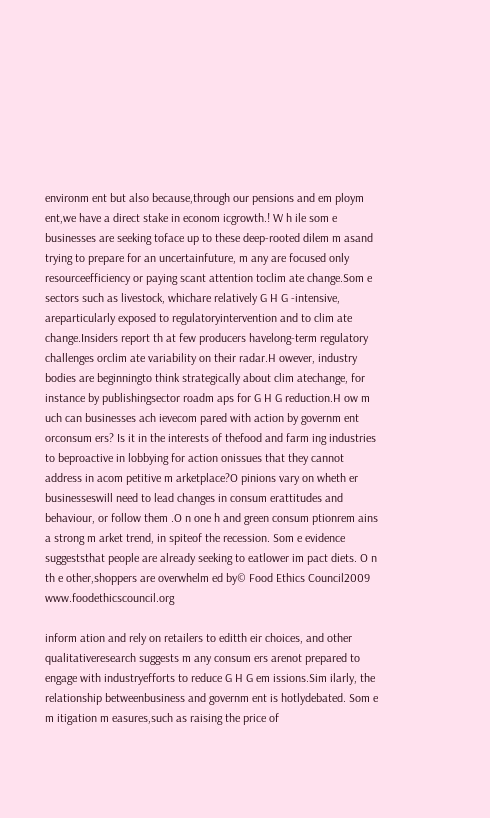environm ent but also because,through our pensions and em ploym ent,we have a direct stake in econom icgrowth.! W h ile som e businesses are seeking toface up to these deep-rooted dilem m asand trying to prepare for an uncertainfuture, m any are focused only resourceefficiency or paying scant attention toclim ate change.Som e sectors such as livestock, whichare relatively G H G -intensive, areparticularly exposed to regulatoryintervention and to clim ate change.Insiders report th at few producers havelong-term regulatory challenges orclim ate variability on their radar.H owever, industry bodies are beginningto think strategically about clim atechange, for instance by publishingsector roadm aps for G H G reduction.H ow m uch can businesses ach ievecom pared with action by governm ent orconsum ers? Is it in the interests of thefood and farm ing industries to beproactive in lobbying for action onissues that they cannot address in acom petitive m arketplace?O pinions vary on wheth er businesseswill need to lead changes in consum erattitudes and behaviour, or follow them .O n one h and green consum ptionrem ains a strong m arket trend, in spiteof the recession. Som e evidence suggeststhat people are already seeking to eatlower im pact diets. O n th e other,shoppers are overwhelm ed by© Food Ethics Council2009 www.foodethicscouncil.org

inform ation and rely on retailers to editth eir choices, and other qualitativeresearch suggests m any consum ers arenot prepared to engage with industryefforts to reduce G H G em issions.Sim ilarly, the relationship betweenbusiness and governm ent is hotlydebated. Som e m itigation m easures,such as raising the price of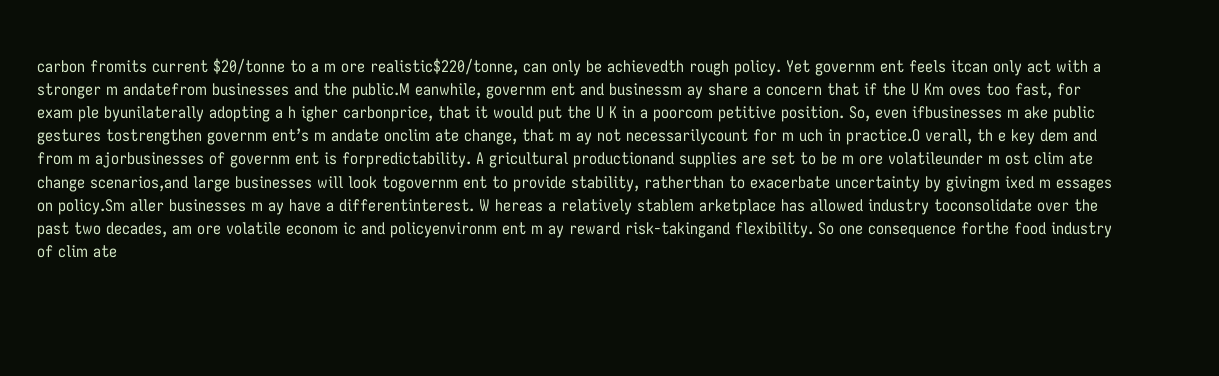carbon fromits current $20/tonne to a m ore realistic$220/tonne, can only be achievedth rough policy. Yet governm ent feels itcan only act with a stronger m andatefrom businesses and the public.M eanwhile, governm ent and businessm ay share a concern that if the U Km oves too fast, for exam ple byunilaterally adopting a h igher carbonprice, that it would put the U K in a poorcom petitive position. So, even ifbusinesses m ake public gestures tostrengthen governm ent’s m andate onclim ate change, that m ay not necessarilycount for m uch in practice.O verall, th e key dem and from m ajorbusinesses of governm ent is forpredictability. A gricultural productionand supplies are set to be m ore volatileunder m ost clim ate change scenarios,and large businesses will look togovernm ent to provide stability, ratherthan to exacerbate uncertainty by givingm ixed m essages on policy.Sm aller businesses m ay have a differentinterest. W hereas a relatively stablem arketplace has allowed industry toconsolidate over the past two decades, am ore volatile econom ic and policyenvironm ent m ay reward risk-takingand flexibility. So one consequence forthe food industry of clim ate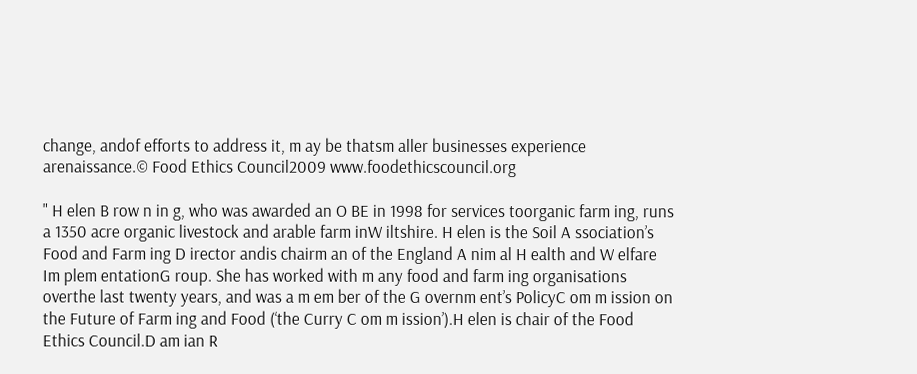change, andof efforts to address it, m ay be thatsm aller businesses experience arenaissance.© Food Ethics Council2009 www.foodethicscouncil.org

" H elen B row n in g, who was awarded an O BE in 1998 for services toorganic farm ing, runs a 1350 acre organic livestock and arable farm inW iltshire. H elen is the Soil A ssociation’s Food and Farm ing D irector andis chairm an of the England A nim al H ealth and W elfare Im plem entationG roup. She has worked with m any food and farm ing organisations overthe last twenty years, and was a m em ber of the G overnm ent’s PolicyC om m ission on the Future of Farm ing and Food (‘the Curry C om m ission’).H elen is chair of the Food Ethics Council.D am ian R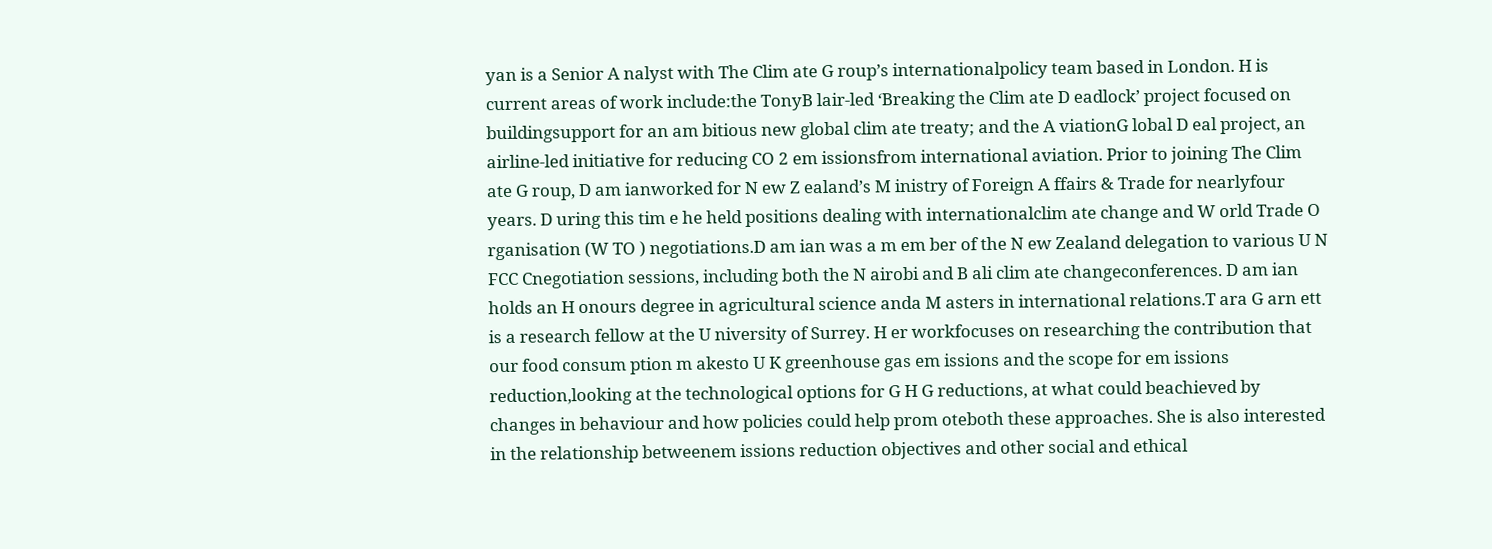yan is a Senior A nalyst with The Clim ate G roup’s internationalpolicy team based in London. H is current areas of work include:the TonyB lair-led ‘Breaking the Clim ate D eadlock’ project focused on buildingsupport for an am bitious new global clim ate treaty; and the A viationG lobal D eal project, an airline-led initiative for reducing CO 2 em issionsfrom international aviation. Prior to joining The Clim ate G roup, D am ianworked for N ew Z ealand’s M inistry of Foreign A ffairs & Trade for nearlyfour years. D uring this tim e he held positions dealing with internationalclim ate change and W orld Trade O rganisation (W TO ) negotiations.D am ian was a m em ber of the N ew Zealand delegation to various U N FCC Cnegotiation sessions, including both the N airobi and B ali clim ate changeconferences. D am ian holds an H onours degree in agricultural science anda M asters in international relations.T ara G arn ett is a research fellow at the U niversity of Surrey. H er workfocuses on researching the contribution that our food consum ption m akesto U K greenhouse gas em issions and the scope for em issions reduction,looking at the technological options for G H G reductions, at what could beachieved by changes in behaviour and how policies could help prom oteboth these approaches. She is also interested in the relationship betweenem issions reduction objectives and other social and ethical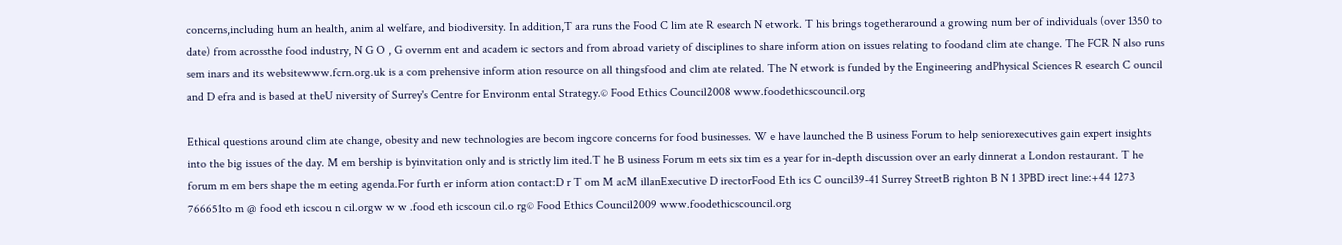concerns,including hum an health, anim al welfare, and biodiversity. In addition,T ara runs the Food C lim ate R esearch N etwork. T his brings togetheraround a growing num ber of individuals (over 1350 to date) from acrossthe food industry, N G O , G overnm ent and academ ic sectors and from abroad variety of disciplines to share inform ation on issues relating to foodand clim ate change. The FCR N also runs sem inars and its websitewww.fcrn.org.uk is a com prehensive inform ation resource on all thingsfood and clim ate related. The N etwork is funded by the Engineering andPhysical Sciences R esearch C ouncil and D efra and is based at theU niversity of Surrey's Centre for Environm ental Strategy.© Food Ethics Council2008 www.foodethicscouncil.org

Ethical questions around clim ate change, obesity and new technologies are becom ingcore concerns for food businesses. W e have launched the B usiness Forum to help seniorexecutives gain expert insights into the big issues of the day. M em bership is byinvitation only and is strictly lim ited.T he B usiness Forum m eets six tim es a year for in-depth discussion over an early dinnerat a London restaurant. T he forum m em bers shape the m eeting agenda.For furth er inform ation contact:D r T om M acM illanExecutive D irectorFood Eth ics C ouncil39-41 Surrey StreetB righton B N 1 3PBD irect line:+44 1273 766651to m @ food eth icscou n cil.orgw w w .food eth icscoun cil.o rg© Food Ethics Council2009 www.foodethicscouncil.org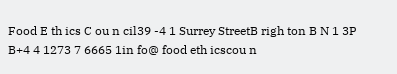Food E th ics C ou n cil39 -4 1 Surrey StreetB righ ton B N 1 3P B+4 4 1273 7 6665 1in fo@ food eth icscou n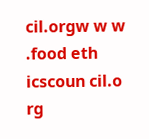cil.orgw w w .food eth icscoun cil.o rg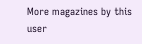More magazines by this user